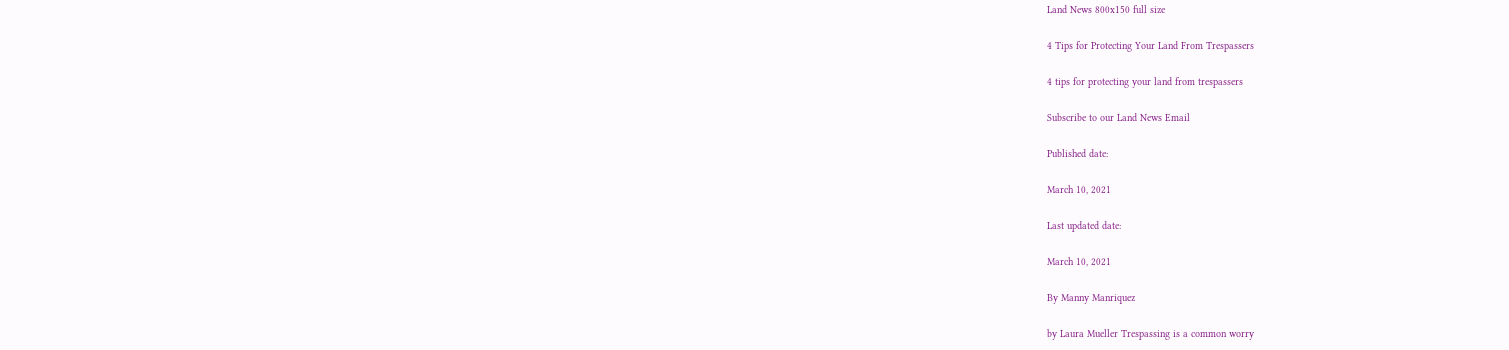Land News 800x150 full size

4 Tips for Protecting Your Land From Trespassers

4 tips for protecting your land from trespassers

Subscribe to our Land News Email

Published date:

March 10, 2021

Last updated date:

March 10, 2021

By Manny Manriquez

by Laura Mueller Trespassing is a common worry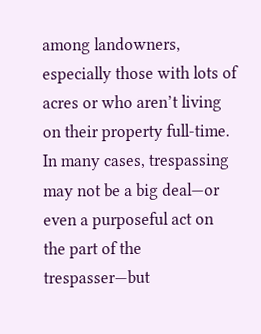among landowners, especially those with lots of acres or who aren’t living on their property full-time. In many cases, trespassing may not be a big deal—or even a purposeful act on the part of the trespasser—but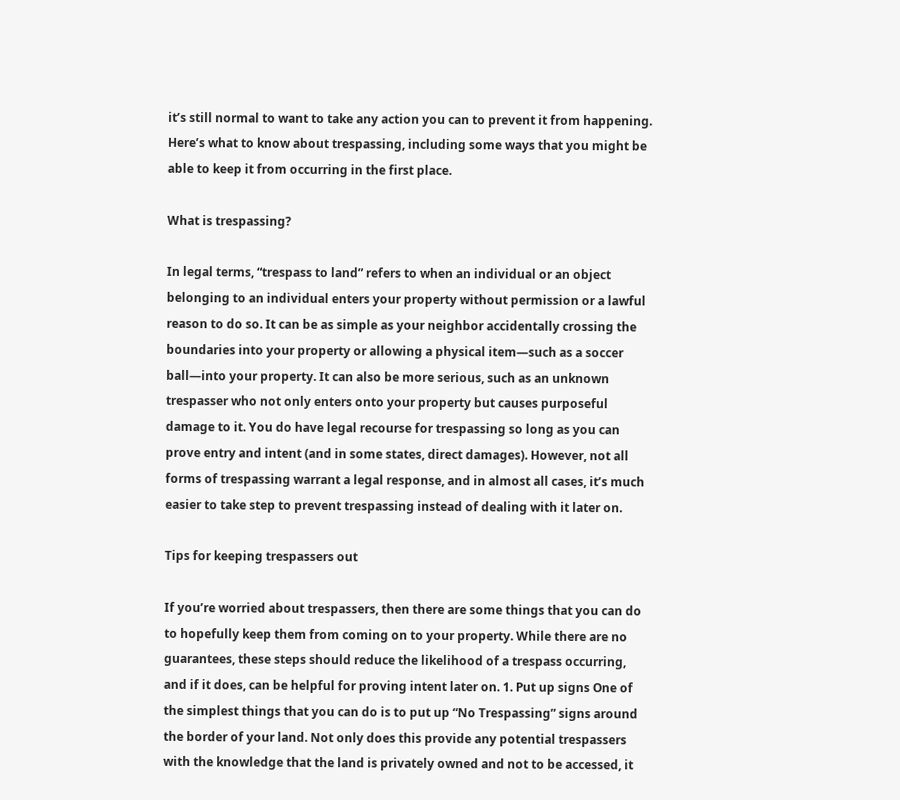it’s still normal to want to take any action you can to prevent it from happening. Here’s what to know about trespassing, including some ways that you might be able to keep it from occurring in the first place.

What is trespassing?

In legal terms, “trespass to land” refers to when an individual or an object belonging to an individual enters your property without permission or a lawful reason to do so. It can be as simple as your neighbor accidentally crossing the boundaries into your property or allowing a physical item—such as a soccer ball—into your property. It can also be more serious, such as an unknown trespasser who not only enters onto your property but causes purposeful damage to it. You do have legal recourse for trespassing so long as you can prove entry and intent (and in some states, direct damages). However, not all forms of trespassing warrant a legal response, and in almost all cases, it’s much easier to take step to prevent trespassing instead of dealing with it later on.

Tips for keeping trespassers out

If you’re worried about trespassers, then there are some things that you can do to hopefully keep them from coming on to your property. While there are no guarantees, these steps should reduce the likelihood of a trespass occurring, and if it does, can be helpful for proving intent later on. 1. Put up signs One of the simplest things that you can do is to put up “No Trespassing” signs around the border of your land. Not only does this provide any potential trespassers with the knowledge that the land is privately owned and not to be accessed, it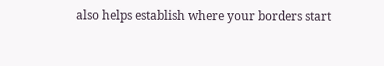also helps establish where your borders start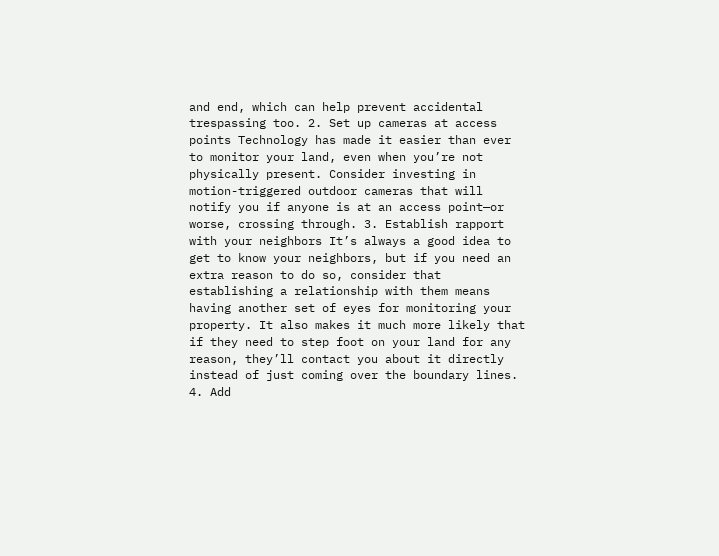and end, which can help prevent accidental trespassing too. 2. Set up cameras at access points Technology has made it easier than ever to monitor your land, even when you’re not physically present. Consider investing in motion-triggered outdoor cameras that will notify you if anyone is at an access point—or worse, crossing through. 3. Establish rapport with your neighbors It’s always a good idea to get to know your neighbors, but if you need an extra reason to do so, consider that establishing a relationship with them means having another set of eyes for monitoring your property. It also makes it much more likely that if they need to step foot on your land for any reason, they’ll contact you about it directly instead of just coming over the boundary lines. 4. Add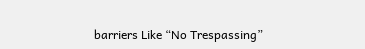barriers Like “No Trespassing”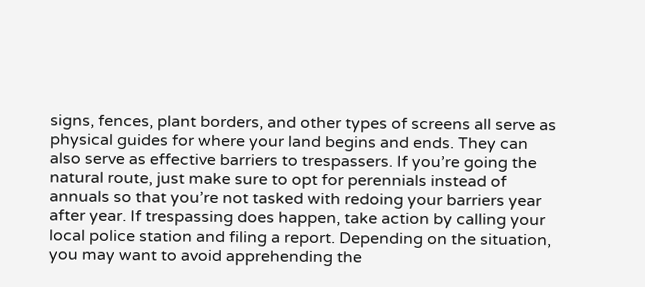signs, fences, plant borders, and other types of screens all serve as physical guides for where your land begins and ends. They can also serve as effective barriers to trespassers. If you’re going the natural route, just make sure to opt for perennials instead of annuals so that you’re not tasked with redoing your barriers year after year. If trespassing does happen, take action by calling your local police station and filing a report. Depending on the situation, you may want to avoid apprehending the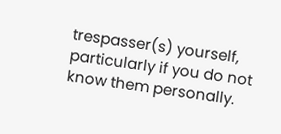trespasser(s) yourself, particularly if you do not know them personally.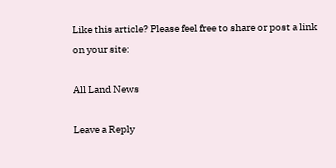Like this article? Please feel free to share or post a link on your site:

All Land News

Leave a Reply